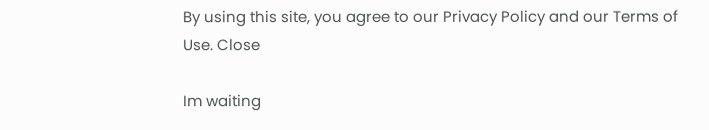By using this site, you agree to our Privacy Policy and our Terms of Use. Close

Im waiting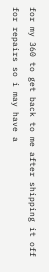for my 360 to get back to me after shipping it off for repairs so i may have a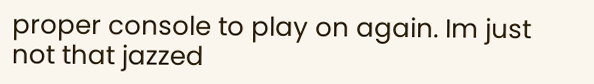proper console to play on again. Im just not that jazzed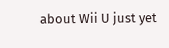about Wii U just yet